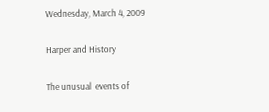Wednesday, March 4, 2009

Harper and History

The unusual  events of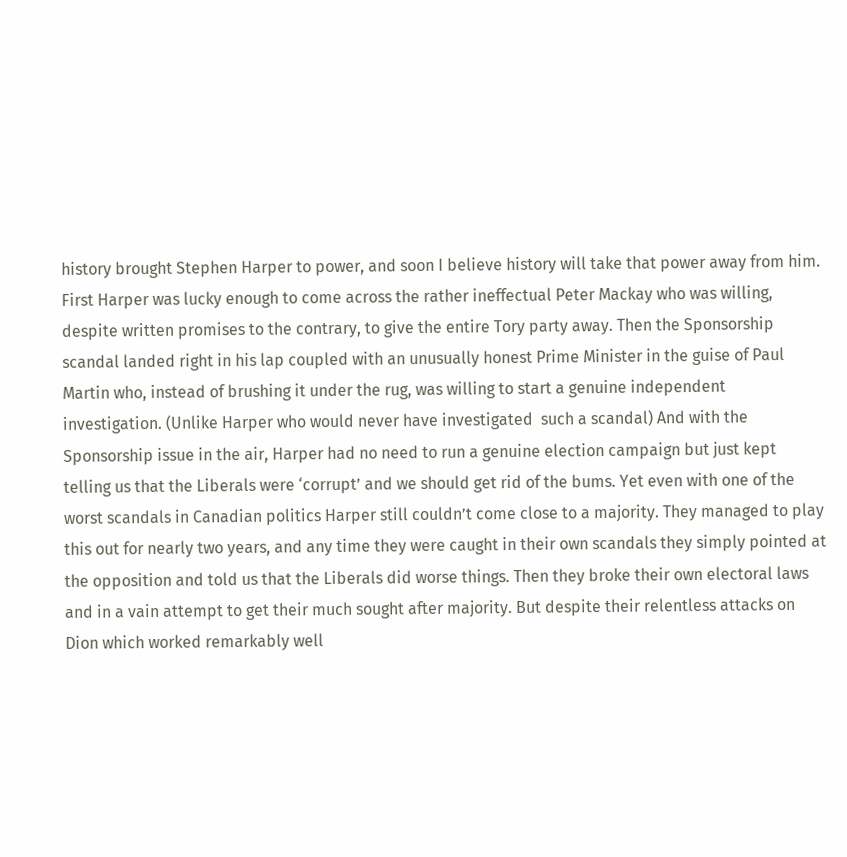history brought Stephen Harper to power, and soon I believe history will take that power away from him. First Harper was lucky enough to come across the rather ineffectual Peter Mackay who was willing, despite written promises to the contrary, to give the entire Tory party away. Then the Sponsorship scandal landed right in his lap coupled with an unusually honest Prime Minister in the guise of Paul Martin who, instead of brushing it under the rug, was willing to start a genuine independent investigation. (Unlike Harper who would never have investigated  such a scandal) And with the Sponsorship issue in the air, Harper had no need to run a genuine election campaign but just kept telling us that the Liberals were ‘corrupt’ and we should get rid of the bums. Yet even with one of the worst scandals in Canadian politics Harper still couldn’t come close to a majority. They managed to play this out for nearly two years, and any time they were caught in their own scandals they simply pointed at the opposition and told us that the Liberals did worse things. Then they broke their own electoral laws and in a vain attempt to get their much sought after majority. But despite their relentless attacks on Dion which worked remarkably well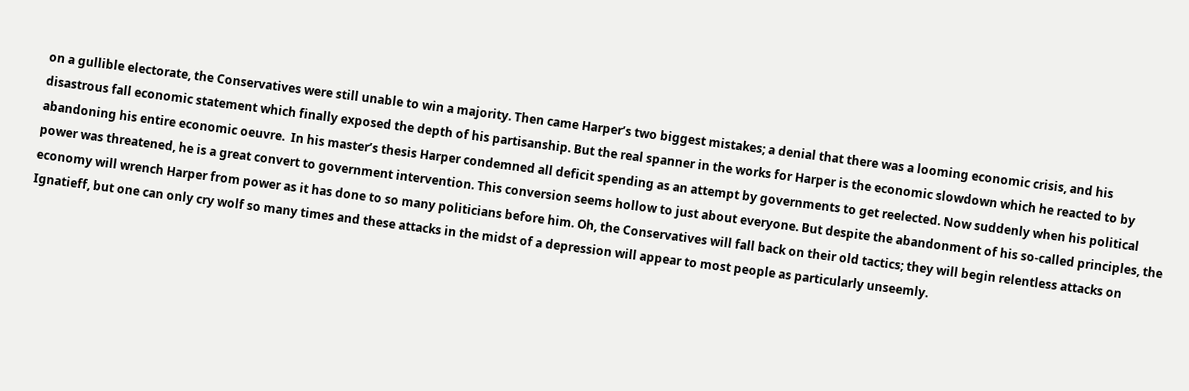on a gullible electorate, the Conservatives were still unable to win a majority. Then came Harper’s two biggest mistakes; a denial that there was a looming economic crisis, and his disastrous fall economic statement which finally exposed the depth of his partisanship. But the real spanner in the works for Harper is the economic slowdown which he reacted to by abandoning his entire economic oeuvre.  In his master’s thesis Harper condemned all deficit spending as an attempt by governments to get reelected. Now suddenly when his political power was threatened, he is a great convert to government intervention. This conversion seems hollow to just about everyone. But despite the abandonment of his so-called principles, the economy will wrench Harper from power as it has done to so many politicians before him. Oh, the Conservatives will fall back on their old tactics; they will begin relentless attacks on Ignatieff, but one can only cry wolf so many times and these attacks in the midst of a depression will appear to most people as particularly unseemly.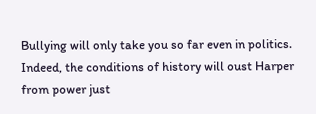Bullying will only take you so far even in politics. Indeed, the conditions of history will oust Harper from power just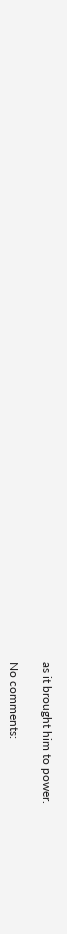as it brought him to power.

No comments: